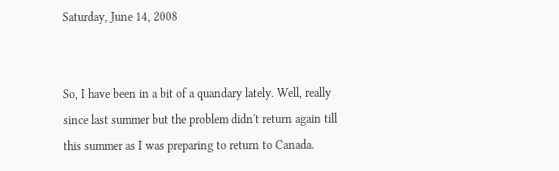Saturday, June 14, 2008


So, I have been in a bit of a quandary lately. Well, really since last summer but the problem didn't return again till this summer as I was preparing to return to Canada.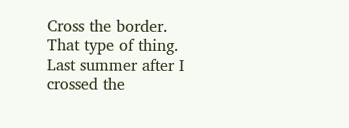Cross the border. That type of thing. Last summer after I crossed the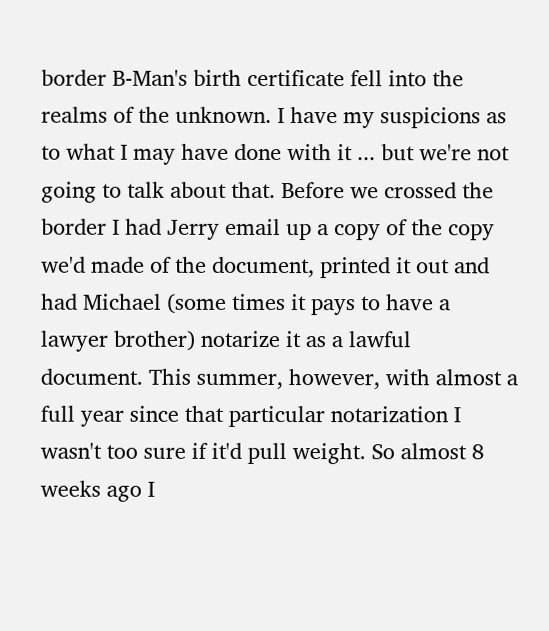border B-Man's birth certificate fell into the realms of the unknown. I have my suspicions as to what I may have done with it ... but we're not going to talk about that. Before we crossed the border I had Jerry email up a copy of the copy we'd made of the document, printed it out and had Michael (some times it pays to have a lawyer brother) notarize it as a lawful document. This summer, however, with almost a full year since that particular notarization I wasn't too sure if it'd pull weight. So almost 8 weeks ago I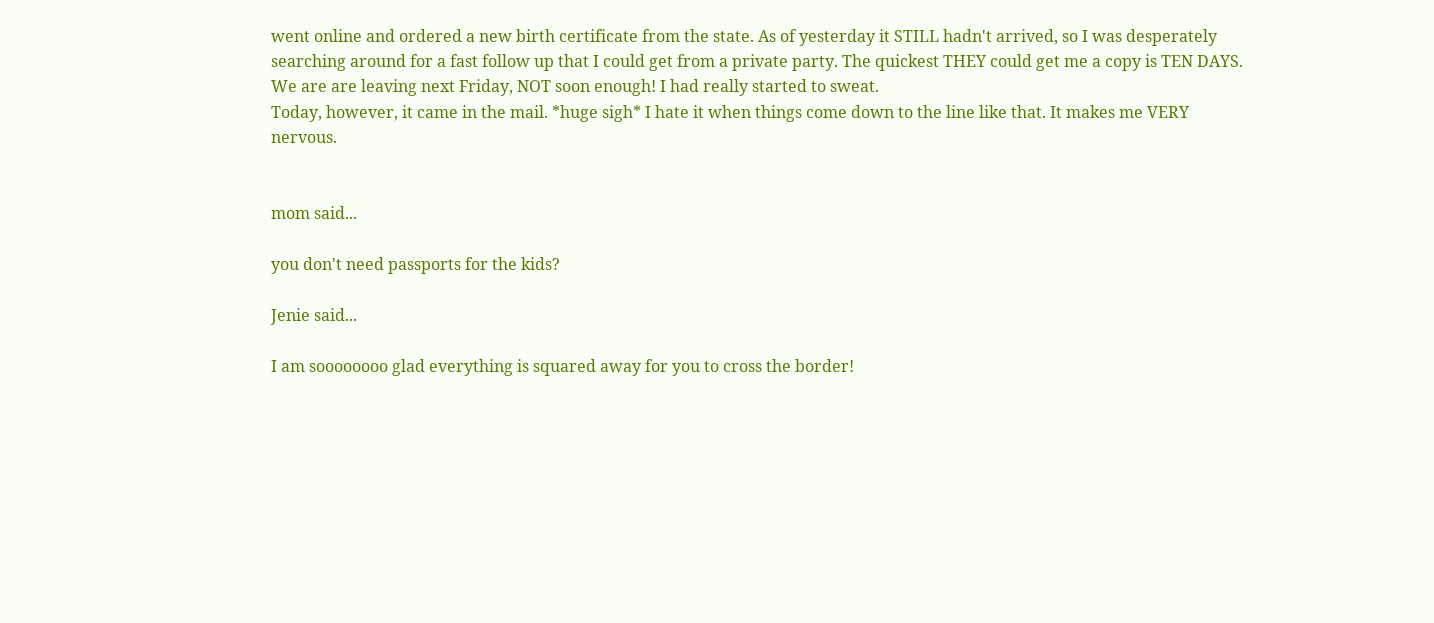went online and ordered a new birth certificate from the state. As of yesterday it STILL hadn't arrived, so I was desperately searching around for a fast follow up that I could get from a private party. The quickest THEY could get me a copy is TEN DAYS. We are are leaving next Friday, NOT soon enough! I had really started to sweat.
Today, however, it came in the mail. *huge sigh* I hate it when things come down to the line like that. It makes me VERY nervous.


mom said...

you don't need passports for the kids?

Jenie said...

I am soooooooo glad everything is squared away for you to cross the border!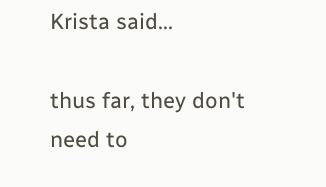Krista said...

thus far, they don't need to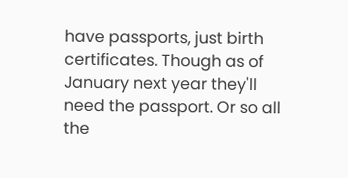have passports, just birth certificates. Though as of January next year they'll need the passport. Or so all the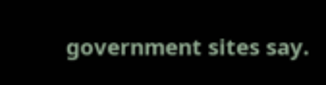government sites say.